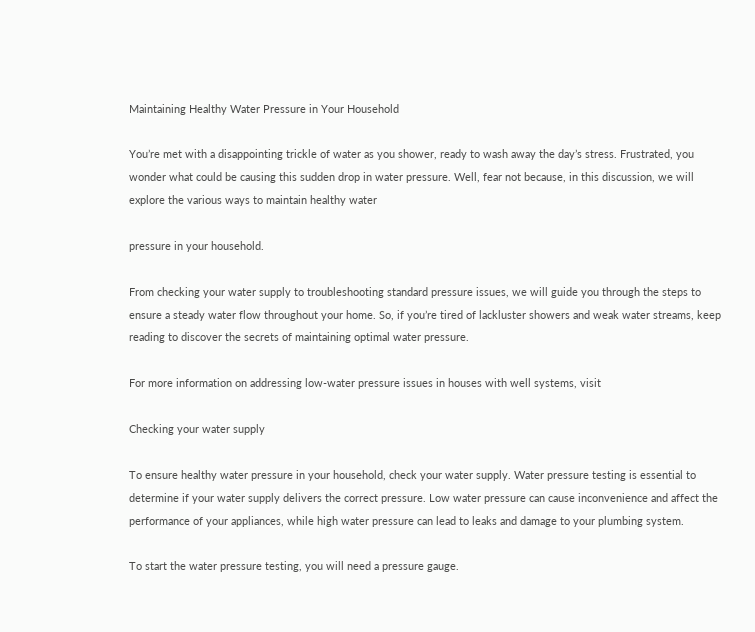Maintaining Healthy Water Pressure in Your Household

You’re met with a disappointing trickle of water as you shower, ready to wash away the day’s stress. Frustrated, you wonder what could be causing this sudden drop in water pressure. Well, fear not because, in this discussion, we will explore the various ways to maintain healthy water

pressure in your household.

From checking your water supply to troubleshooting standard pressure issues, we will guide you through the steps to ensure a steady water flow throughout your home. So, if you’re tired of lackluster showers and weak water streams, keep reading to discover the secrets of maintaining optimal water pressure.

For more information on addressing low-water pressure issues in houses with well systems, visit

Checking your water supply

To ensure healthy water pressure in your household, check your water supply. Water pressure testing is essential to determine if your water supply delivers the correct pressure. Low water pressure can cause inconvenience and affect the performance of your appliances, while high water pressure can lead to leaks and damage to your plumbing system.

To start the water pressure testing, you will need a pressure gauge.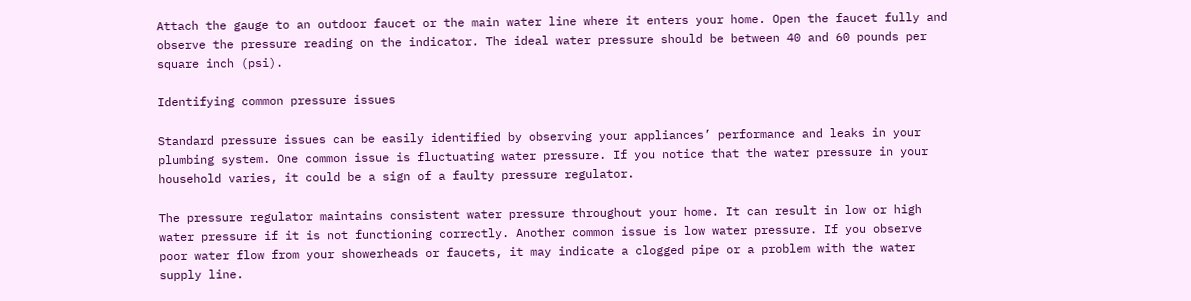Attach the gauge to an outdoor faucet or the main water line where it enters your home. Open the faucet fully and observe the pressure reading on the indicator. The ideal water pressure should be between 40 and 60 pounds per square inch (psi).

Identifying common pressure issues

Standard pressure issues can be easily identified by observing your appliances’ performance and leaks in your plumbing system. One common issue is fluctuating water pressure. If you notice that the water pressure in your household varies, it could be a sign of a faulty pressure regulator.

The pressure regulator maintains consistent water pressure throughout your home. It can result in low or high water pressure if it is not functioning correctly. Another common issue is low water pressure. If you observe poor water flow from your showerheads or faucets, it may indicate a clogged pipe or a problem with the water supply line.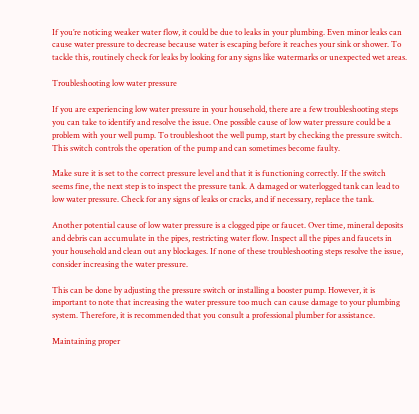If you’re noticing weaker water flow, it could be due to leaks in your plumbing. Even minor leaks can cause water pressure to decrease because water is escaping before it reaches your sink or shower. To tackle this, routinely check for leaks by looking for any signs like watermarks or unexpected wet areas.

Troubleshooting low water pressure

If you are experiencing low water pressure in your household, there are a few troubleshooting steps you can take to identify and resolve the issue. One possible cause of low water pressure could be a problem with your well pump. To troubleshoot the well pump, start by checking the pressure switch. This switch controls the operation of the pump and can sometimes become faulty.

Make sure it is set to the correct pressure level and that it is functioning correctly. If the switch seems fine, the next step is to inspect the pressure tank. A damaged or waterlogged tank can lead to low water pressure. Check for any signs of leaks or cracks, and if necessary, replace the tank.

Another potential cause of low water pressure is a clogged pipe or faucet. Over time, mineral deposits and debris can accumulate in the pipes, restricting water flow. Inspect all the pipes and faucets in your household and clean out any blockages. If none of these troubleshooting steps resolve the issue, consider increasing the water pressure.

This can be done by adjusting the pressure switch or installing a booster pump. However, it is important to note that increasing the water pressure too much can cause damage to your plumbing system. Therefore, it is recommended that you consult a professional plumber for assistance.

Maintaining proper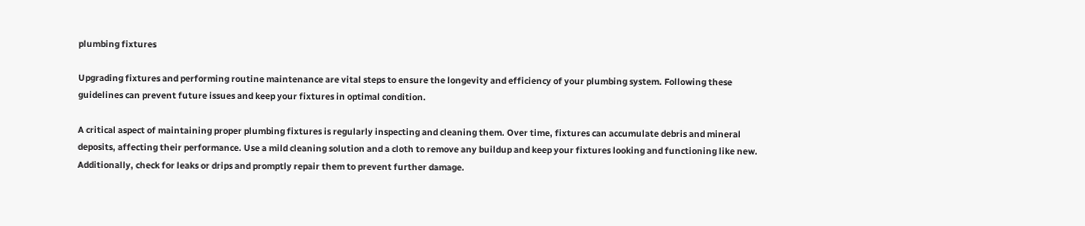plumbing fixtures

Upgrading fixtures and performing routine maintenance are vital steps to ensure the longevity and efficiency of your plumbing system. Following these guidelines can prevent future issues and keep your fixtures in optimal condition.

A critical aspect of maintaining proper plumbing fixtures is regularly inspecting and cleaning them. Over time, fixtures can accumulate debris and mineral deposits, affecting their performance. Use a mild cleaning solution and a cloth to remove any buildup and keep your fixtures looking and functioning like new. Additionally, check for leaks or drips and promptly repair them to prevent further damage.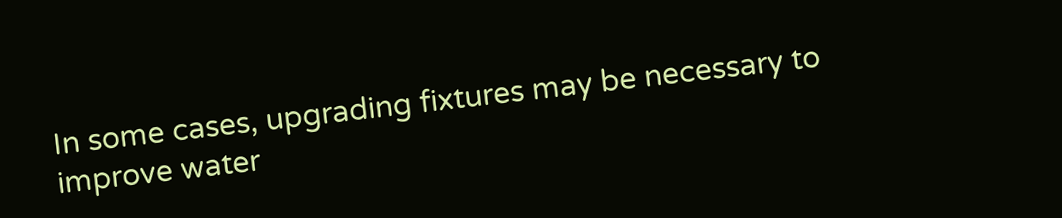In some cases, upgrading fixtures may be necessary to improve water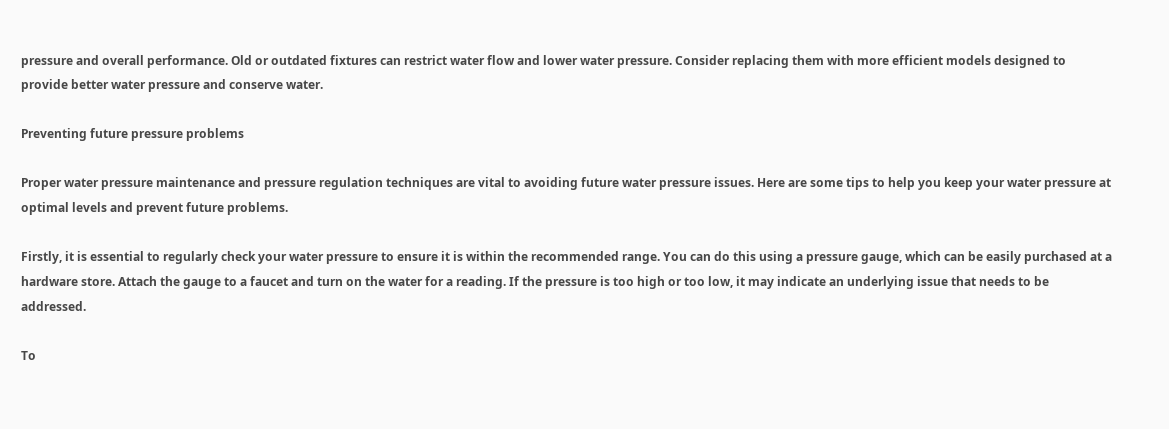pressure and overall performance. Old or outdated fixtures can restrict water flow and lower water pressure. Consider replacing them with more efficient models designed to provide better water pressure and conserve water.

Preventing future pressure problems

Proper water pressure maintenance and pressure regulation techniques are vital to avoiding future water pressure issues. Here are some tips to help you keep your water pressure at optimal levels and prevent future problems.

Firstly, it is essential to regularly check your water pressure to ensure it is within the recommended range. You can do this using a pressure gauge, which can be easily purchased at a hardware store. Attach the gauge to a faucet and turn on the water for a reading. If the pressure is too high or too low, it may indicate an underlying issue that needs to be addressed.

To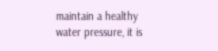maintain a healthy water pressure, it is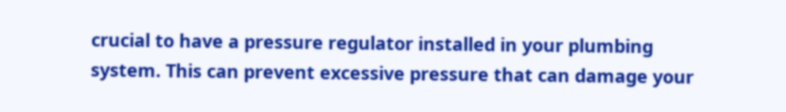crucial to have a pressure regulator installed in your plumbing system. This can prevent excessive pressure that can damage your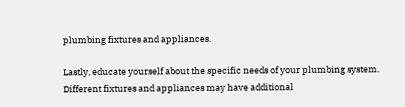plumbing fixtures and appliances.

Lastly, educate yourself about the specific needs of your plumbing system. Different fixtures and appliances may have additional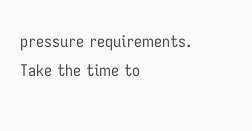pressure requirements. Take the time to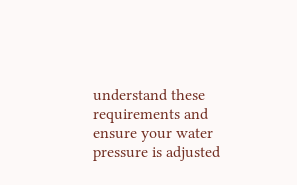understand these requirements and ensure your water pressure is adjusted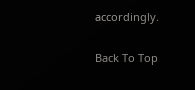accordingly.

Back To Top